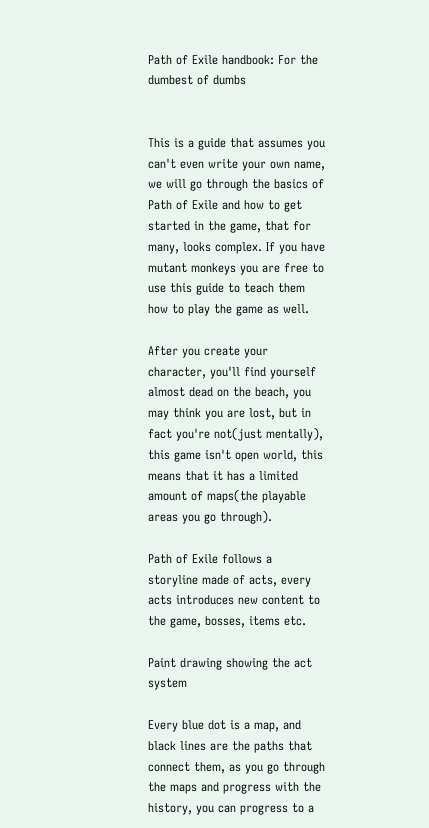Path of Exile handbook: For the dumbest of dumbs


This is a guide that assumes you can't even write your own name, we will go through the basics of Path of Exile and how to get started in the game, that for many, looks complex. If you have mutant monkeys you are free to use this guide to teach them how to play the game as well.

After you create your character, you'll find yourself almost dead on the beach, you may think you are lost, but in fact you're not(just mentally), this game isn't open world, this means that it has a limited amount of maps(the playable areas you go through).

Path of Exile follows a storyline made of acts, every acts introduces new content to the game, bosses, items etc.

Paint drawing showing the act system

Every blue dot is a map, and black lines are the paths that connect them, as you go through the maps and progress with the history, you can progress to a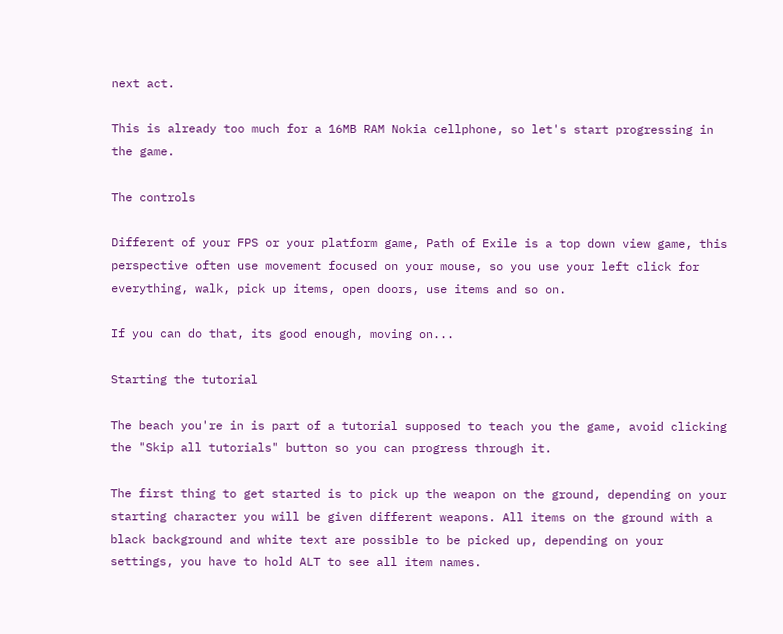next act.

This is already too much for a 16MB RAM Nokia cellphone, so let's start progressing in the game.

The controls

Different of your FPS or your platform game, Path of Exile is a top down view game, this perspective often use movement focused on your mouse, so you use your left click for everything, walk, pick up items, open doors, use items and so on.

If you can do that, its good enough, moving on...

Starting the tutorial

The beach you're in is part of a tutorial supposed to teach you the game, avoid clicking the "Skip all tutorials" button so you can progress through it.

The first thing to get started is to pick up the weapon on the ground, depending on your starting character you will be given different weapons. All items on the ground with a black background and white text are possible to be picked up, depending on your settings, you have to hold ALT to see all item names.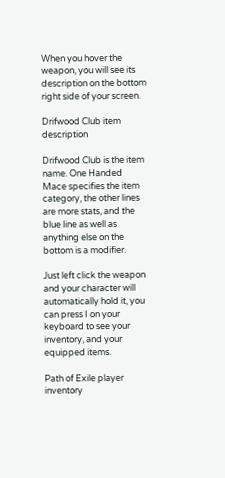When you hover the weapon, you will see its description on the bottom right side of your screen.

Drifwood Club item description

Drifwood Club is the item name. One Handed Mace specifies the item category, the other lines are more stats, and the blue line as well as anything else on the bottom is a modifier.

Just left click the weapon and your character will automatically hold it, you can press I on your keyboard to see your inventory, and your equipped items.

Path of Exile player inventory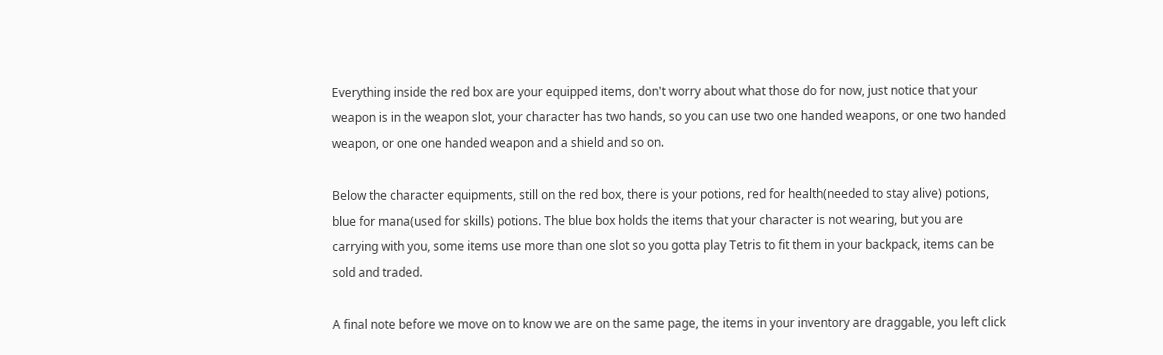Everything inside the red box are your equipped items, don't worry about what those do for now, just notice that your weapon is in the weapon slot, your character has two hands, so you can use two one handed weapons, or one two handed weapon, or one one handed weapon and a shield and so on.

Below the character equipments, still on the red box, there is your potions, red for health(needed to stay alive) potions, blue for mana(used for skills) potions. The blue box holds the items that your character is not wearing, but you are carrying with you, some items use more than one slot so you gotta play Tetris to fit them in your backpack, items can be sold and traded.

A final note before we move on to know we are on the same page, the items in your inventory are draggable, you left click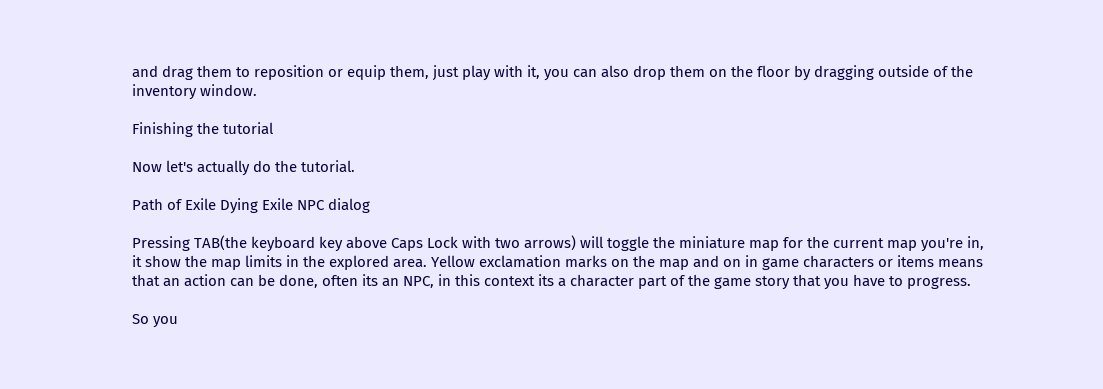and drag them to reposition or equip them, just play with it, you can also drop them on the floor by dragging outside of the inventory window.

Finishing the tutorial

Now let's actually do the tutorial.

Path of Exile Dying Exile NPC dialog

Pressing TAB(the keyboard key above Caps Lock with two arrows) will toggle the miniature map for the current map you're in, it show the map limits in the explored area. Yellow exclamation marks on the map and on in game characters or items means that an action can be done, often its an NPC, in this context its a character part of the game story that you have to progress.

So you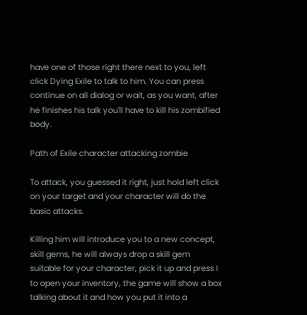have one of those right there next to you, left click Dying Exile to talk to him. You can press continue on all dialog or wait, as you want, after he finishes his talk you'll have to kill his zombified body.

Path of Exile character attacking zombie

To attack, you guessed it right, just hold left click on your target and your character will do the basic attacks.

Killing him will introduce you to a new concept, skill gems, he will always drop a skill gem suitable for your character, pick it up and press I to open your inventory, the game will show a box talking about it and how you put it into a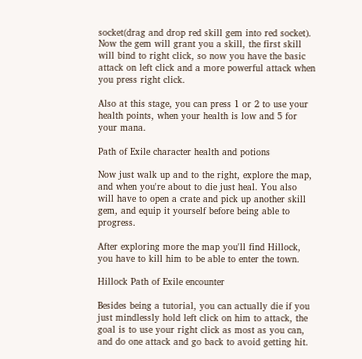socket(drag and drop red skill gem into red socket). Now the gem will grant you a skill, the first skill will bind to right click, so now you have the basic attack on left click and a more powerful attack when you press right click.

Also at this stage, you can press 1 or 2 to use your health points, when your health is low and 5 for your mana.

Path of Exile character health and potions

Now just walk up and to the right, explore the map, and when you're about to die just heal. You also will have to open a crate and pick up another skill gem, and equip it yourself before being able to progress.

After exploring more the map you'll find Hillock, you have to kill him to be able to enter the town.

Hillock Path of Exile encounter

Besides being a tutorial, you can actually die if you just mindlessly hold left click on him to attack, the goal is to use your right click as most as you can, and do one attack and go back to avoid getting hit.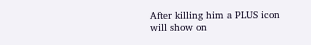After killing him a PLUS icon will show on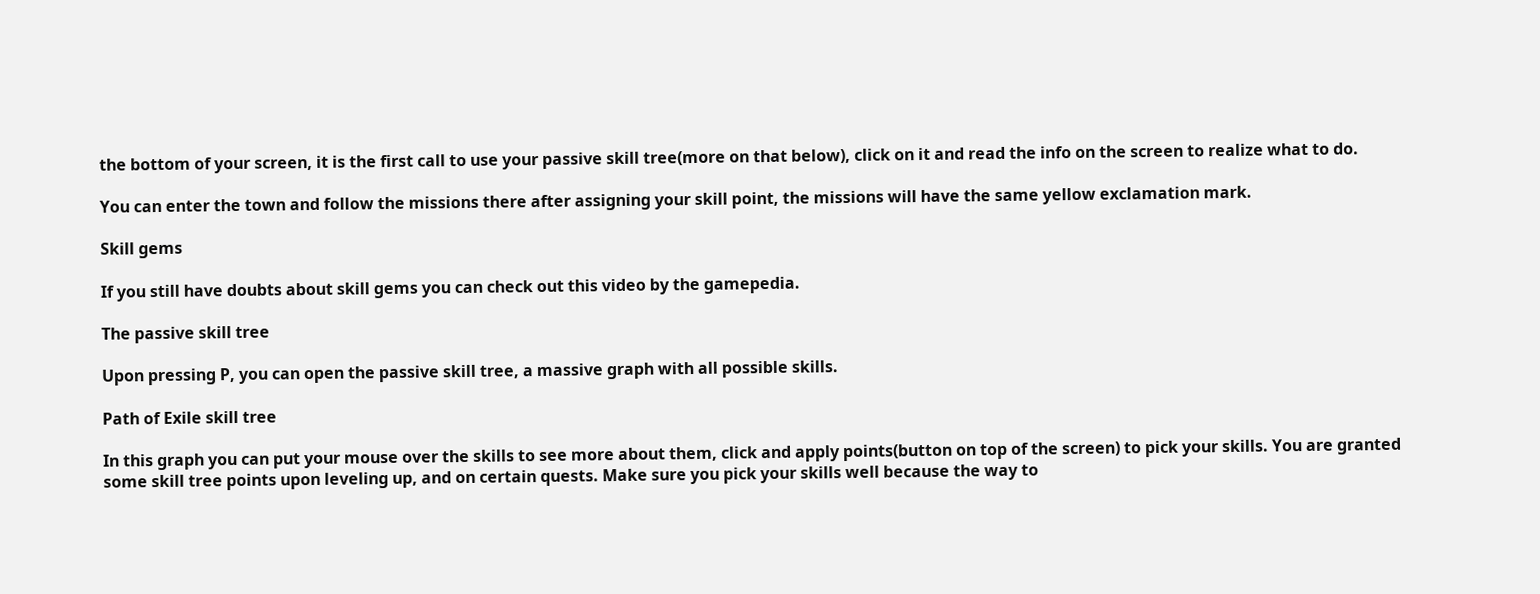the bottom of your screen, it is the first call to use your passive skill tree(more on that below), click on it and read the info on the screen to realize what to do.

You can enter the town and follow the missions there after assigning your skill point, the missions will have the same yellow exclamation mark.

Skill gems

If you still have doubts about skill gems you can check out this video by the gamepedia.

The passive skill tree

Upon pressing P, you can open the passive skill tree, a massive graph with all possible skills.

Path of Exile skill tree

In this graph you can put your mouse over the skills to see more about them, click and apply points(button on top of the screen) to pick your skills. You are granted some skill tree points upon leveling up, and on certain quests. Make sure you pick your skills well because the way to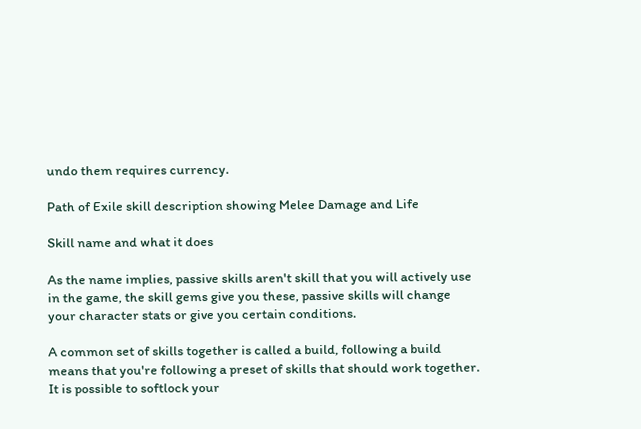undo them requires currency.

Path of Exile skill description showing Melee Damage and Life

Skill name and what it does

As the name implies, passive skills aren't skill that you will actively use in the game, the skill gems give you these, passive skills will change your character stats or give you certain conditions.

A common set of skills together is called a build, following a build means that you're following a preset of skills that should work together. It is possible to softlock your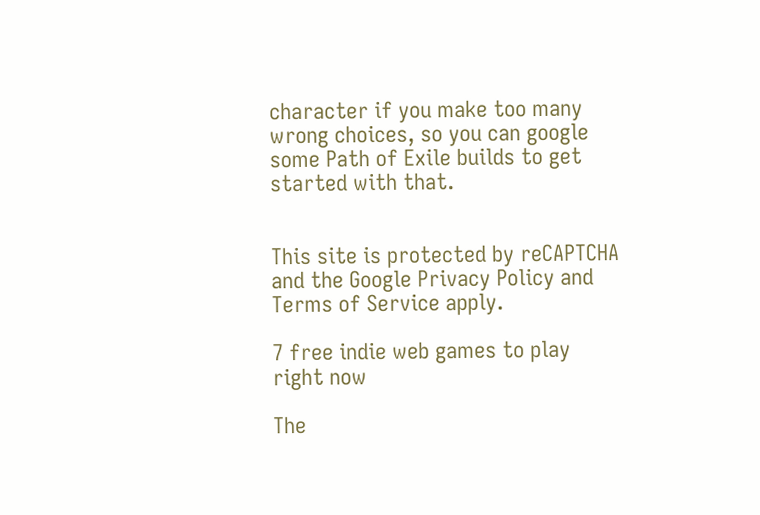character if you make too many wrong choices, so you can google some Path of Exile builds to get started with that.


This site is protected by reCAPTCHA and the Google Privacy Policy and Terms of Service apply.

7 free indie web games to play right now

The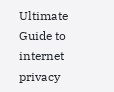Ultimate Guide to internet privacy